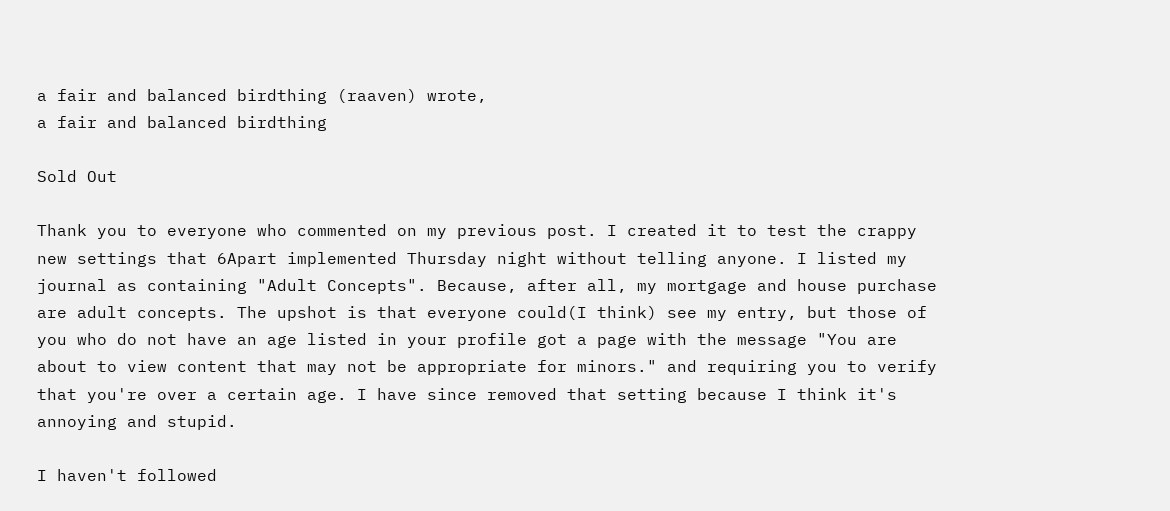a fair and balanced birdthing (raaven) wrote,
a fair and balanced birdthing

Sold Out

Thank you to everyone who commented on my previous post. I created it to test the crappy new settings that 6Apart implemented Thursday night without telling anyone. I listed my journal as containing "Adult Concepts". Because, after all, my mortgage and house purchase are adult concepts. The upshot is that everyone could(I think) see my entry, but those of you who do not have an age listed in your profile got a page with the message "You are about to view content that may not be appropriate for minors." and requiring you to verify that you're over a certain age. I have since removed that setting because I think it's annoying and stupid.

I haven't followed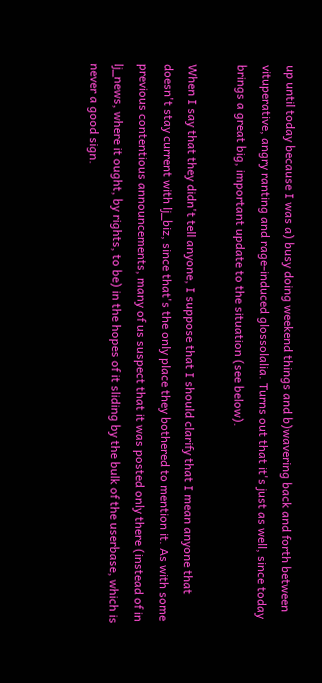up until today because I was a) busy doing weekend things and b)wavering back and forth between vituperative, angry ranting and rage-induced glossolalia. Turns out that it's just as well, since today brings a great big, important update to the situation (see below).

When I say that they didn't tell anyone, I suppose that I should clarify that I mean anyone that doesn't stay current with lj_biz, since that's the only place they bothered to mention it. As with some previous contentious announcements, many of us suspect that it was posted only there (instead of in lj_news, where it ought, by rights, to be) in the hopes of it sliding by the bulk of the userbase, which is never a good sign.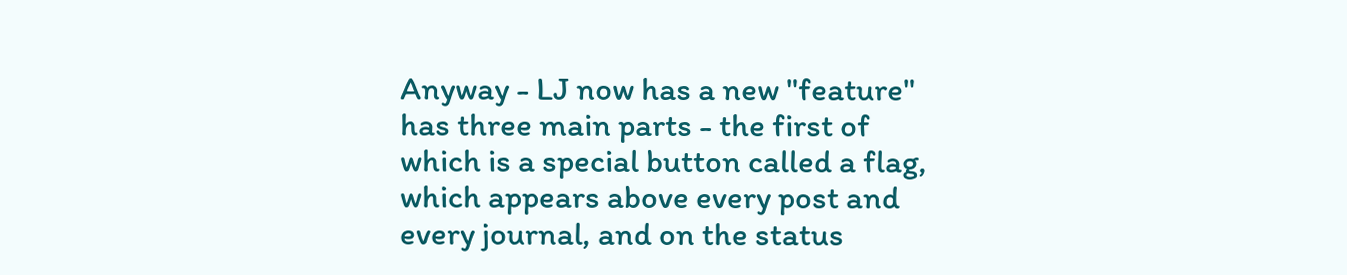Anyway - LJ now has a new "feature" has three main parts - the first of which is a special button called a flag, which appears above every post and every journal, and on the status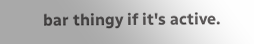bar thingy if it's active.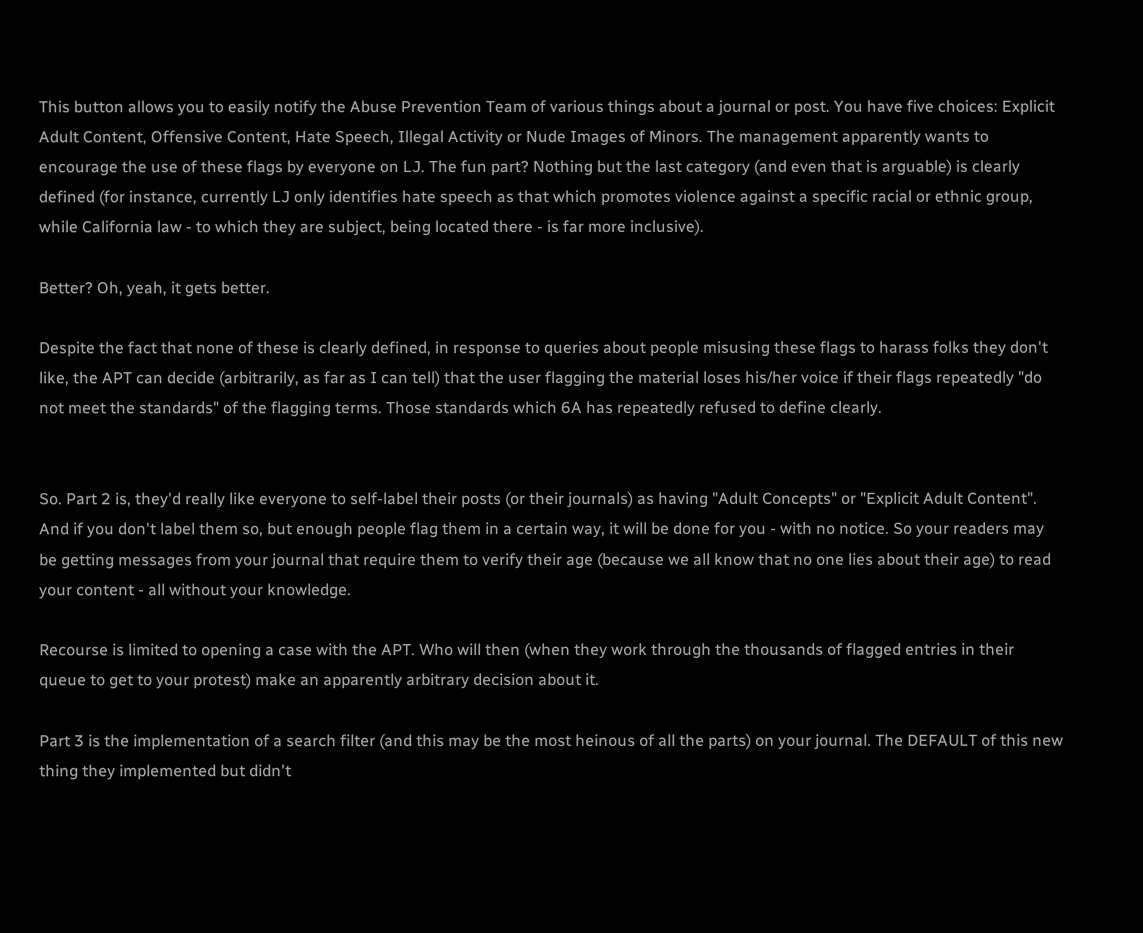This button allows you to easily notify the Abuse Prevention Team of various things about a journal or post. You have five choices: Explicit Adult Content, Offensive Content, Hate Speech, Illegal Activity or Nude Images of Minors. The management apparently wants to encourage the use of these flags by everyone on LJ. The fun part? Nothing but the last category (and even that is arguable) is clearly defined (for instance, currently LJ only identifies hate speech as that which promotes violence against a specific racial or ethnic group, while California law - to which they are subject, being located there - is far more inclusive).

Better? Oh, yeah, it gets better.

Despite the fact that none of these is clearly defined, in response to queries about people misusing these flags to harass folks they don't like, the APT can decide (arbitrarily, as far as I can tell) that the user flagging the material loses his/her voice if their flags repeatedly "do not meet the standards" of the flagging terms. Those standards which 6A has repeatedly refused to define clearly.


So. Part 2 is, they'd really like everyone to self-label their posts (or their journals) as having "Adult Concepts" or "Explicit Adult Content". And if you don't label them so, but enough people flag them in a certain way, it will be done for you - with no notice. So your readers may be getting messages from your journal that require them to verify their age (because we all know that no one lies about their age) to read your content - all without your knowledge.

Recourse is limited to opening a case with the APT. Who will then (when they work through the thousands of flagged entries in their queue to get to your protest) make an apparently arbitrary decision about it.

Part 3 is the implementation of a search filter (and this may be the most heinous of all the parts) on your journal. The DEFAULT of this new thing they implemented but didn't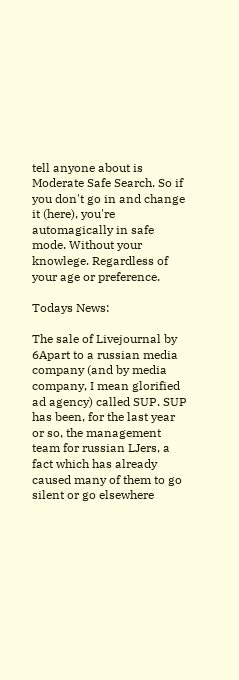tell anyone about is Moderate Safe Search. So if you don't go in and change it (here), you're automagically in safe mode. Without your knowlege. Regardless of your age or preference.

Todays News:

The sale of Livejournal by 6Apart to a russian media company (and by media company, I mean glorified ad agency) called SUP. SUP has been, for the last year or so, the management team for russian LJers, a fact which has already caused many of them to go silent or go elsewhere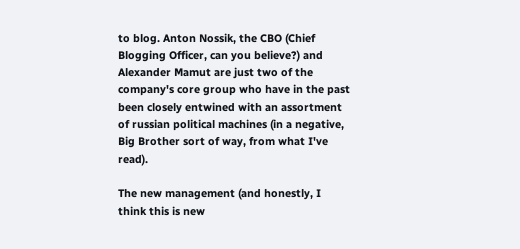to blog. Anton Nossik, the CBO (Chief Blogging Officer, can you believe?) and Alexander Mamut are just two of the company's core group who have in the past been closely entwined with an assortment of russian political machines (in a negative, Big Brother sort of way, from what I've read).

The new management (and honestly, I think this is new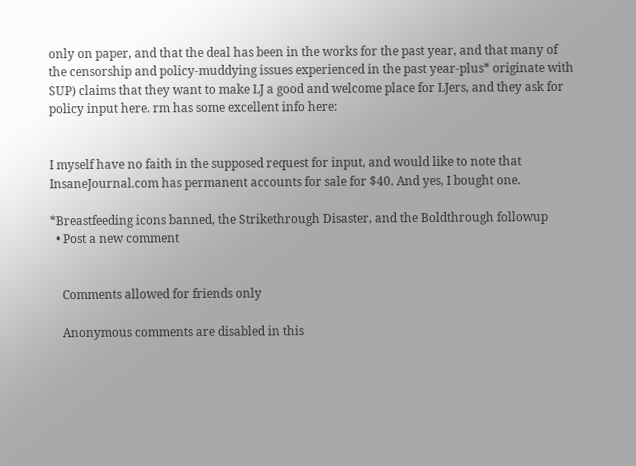only on paper, and that the deal has been in the works for the past year, and that many of the censorship and policy-muddying issues experienced in the past year-plus* originate with SUP) claims that they want to make LJ a good and welcome place for LJers, and they ask for policy input here. rm has some excellent info here:


I myself have no faith in the supposed request for input, and would like to note that InsaneJournal.com has permanent accounts for sale for $40. And yes, I bought one.

*Breastfeeding icons banned, the Strikethrough Disaster, and the Boldthrough followup
  • Post a new comment


    Comments allowed for friends only

    Anonymous comments are disabled in this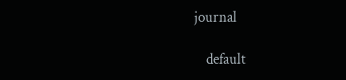journal

    default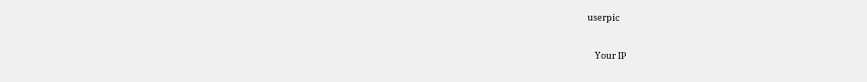userpic

    Your IP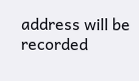address will be recorded